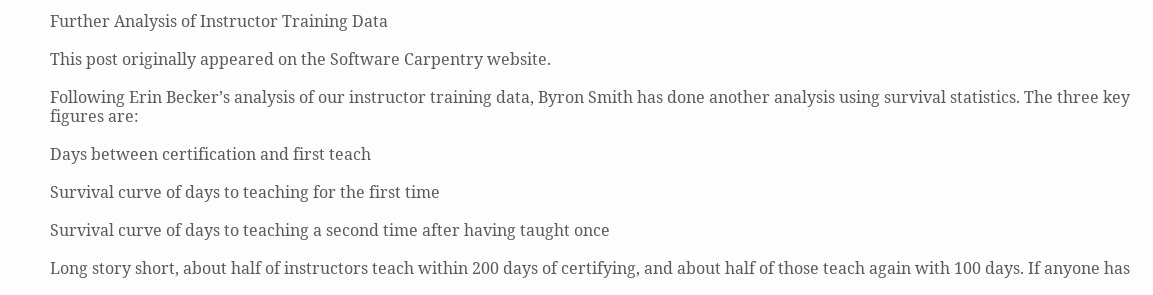Further Analysis of Instructor Training Data

This post originally appeared on the Software Carpentry website.

Following Erin Becker’s analysis of our instructor training data, Byron Smith has done another analysis using survival statistics. The three key figures are:

Days between certification and first teach

Survival curve of days to teaching for the first time

Survival curve of days to teaching a second time after having taught once

Long story short, about half of instructors teach within 200 days of certifying, and about half of those teach again with 100 days. If anyone has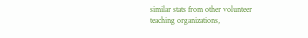similar stats from other volunteer teaching organizations,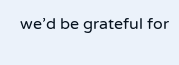we’d be grateful for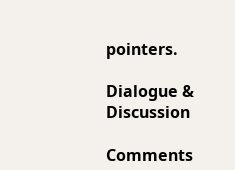pointers.

Dialogue & Discussion

Comments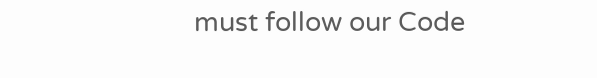must follow our Code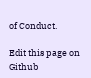of Conduct.

Edit this page on Github